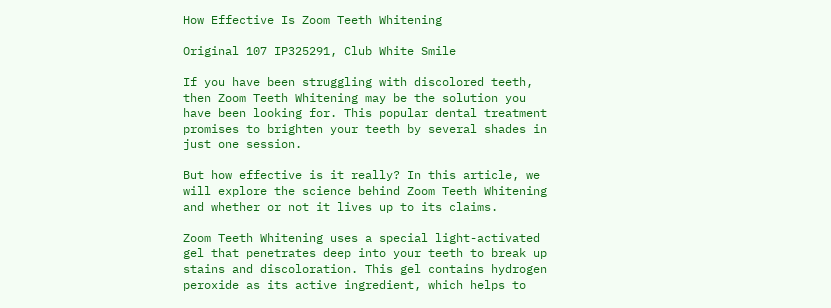How Effective Is Zoom Teeth Whitening

Original 107 IP325291, Club White Smile

If you have been struggling with discolored teeth, then Zoom Teeth Whitening may be the solution you have been looking for. This popular dental treatment promises to brighten your teeth by several shades in just one session.

But how effective is it really? In this article, we will explore the science behind Zoom Teeth Whitening and whether or not it lives up to its claims.

Zoom Teeth Whitening uses a special light-activated gel that penetrates deep into your teeth to break up stains and discoloration. This gel contains hydrogen peroxide as its active ingredient, which helps to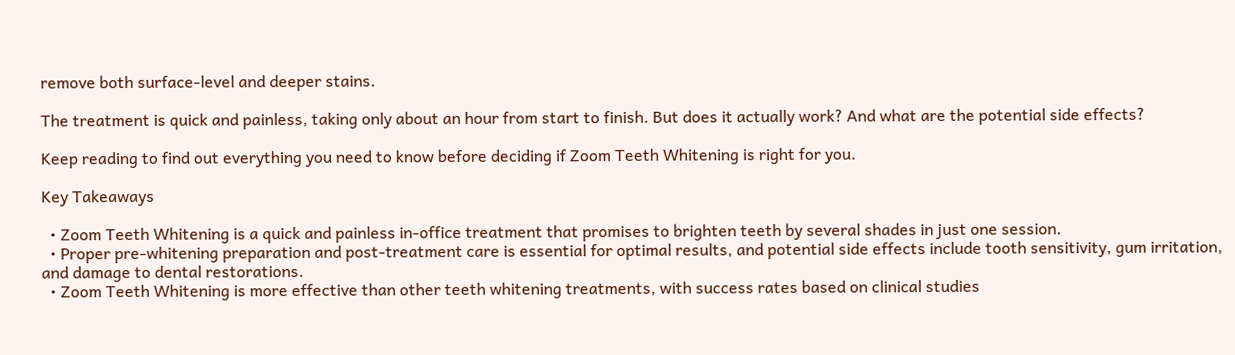remove both surface-level and deeper stains.

The treatment is quick and painless, taking only about an hour from start to finish. But does it actually work? And what are the potential side effects?

Keep reading to find out everything you need to know before deciding if Zoom Teeth Whitening is right for you.

Key Takeaways

  • Zoom Teeth Whitening is a quick and painless in-office treatment that promises to brighten teeth by several shades in just one session.
  • Proper pre-whitening preparation and post-treatment care is essential for optimal results, and potential side effects include tooth sensitivity, gum irritation, and damage to dental restorations.
  • Zoom Teeth Whitening is more effective than other teeth whitening treatments, with success rates based on clinical studies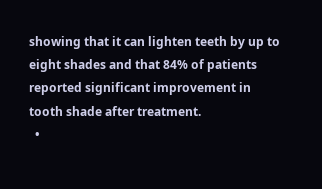showing that it can lighten teeth by up to eight shades and that 84% of patients reported significant improvement in tooth shade after treatment.
  •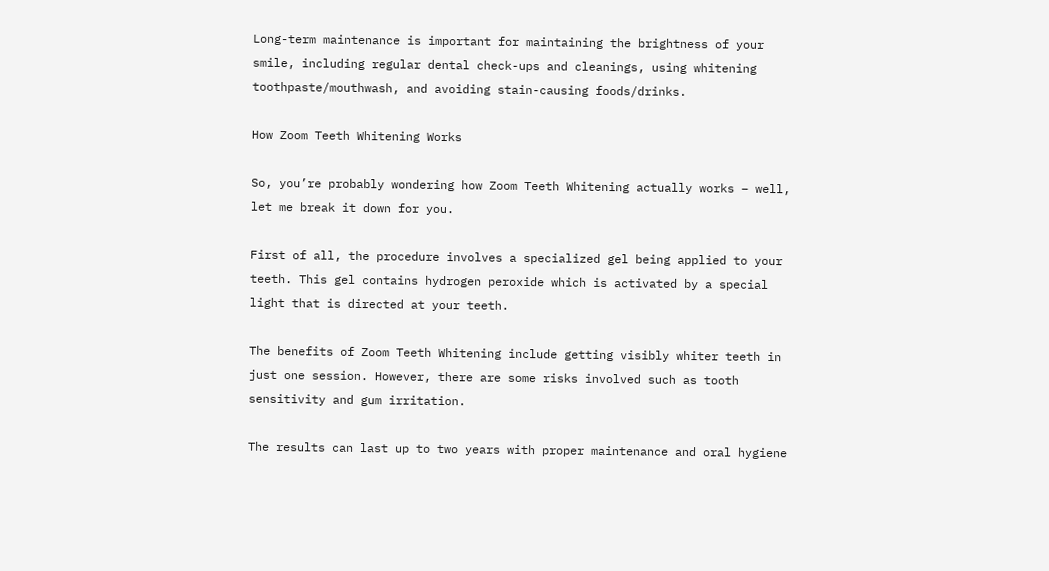Long-term maintenance is important for maintaining the brightness of your smile, including regular dental check-ups and cleanings, using whitening toothpaste/mouthwash, and avoiding stain-causing foods/drinks.

How Zoom Teeth Whitening Works

So, you’re probably wondering how Zoom Teeth Whitening actually works – well, let me break it down for you.

First of all, the procedure involves a specialized gel being applied to your teeth. This gel contains hydrogen peroxide which is activated by a special light that is directed at your teeth.

The benefits of Zoom Teeth Whitening include getting visibly whiter teeth in just one session. However, there are some risks involved such as tooth sensitivity and gum irritation.

The results can last up to two years with proper maintenance and oral hygiene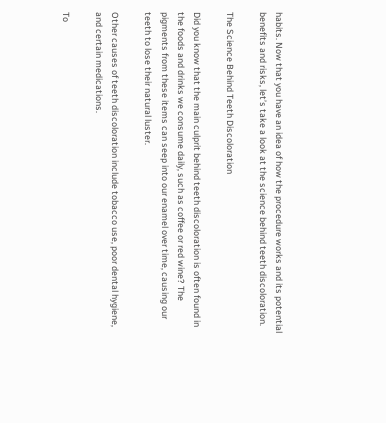habits. Now that you have an idea of how the procedure works and its potential benefits and risks, let’s take a look at the science behind teeth discoloration.

The Science Behind Teeth Discoloration

Did you know that the main culprit behind teeth discoloration is often found in the foods and drinks we consume daily, such as coffee or red wine? The pigments from these items can seep into our enamel over time, causing our teeth to lose their natural luster.

Other causes of teeth discoloration include tobacco use, poor dental hygiene, and certain medications.

To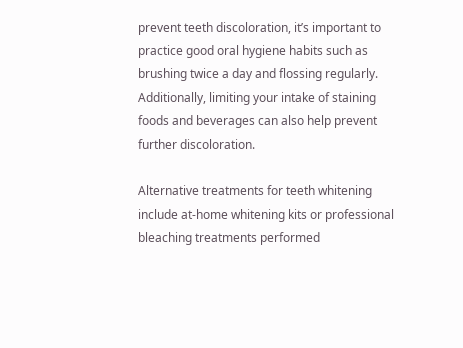prevent teeth discoloration, it’s important to practice good oral hygiene habits such as brushing twice a day and flossing regularly. Additionally, limiting your intake of staining foods and beverages can also help prevent further discoloration.

Alternative treatments for teeth whitening include at-home whitening kits or professional bleaching treatments performed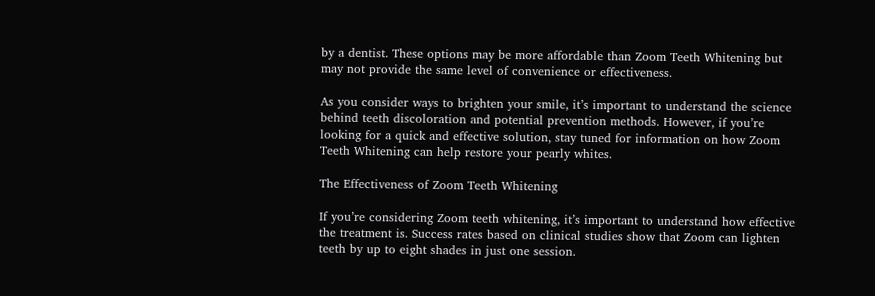by a dentist. These options may be more affordable than Zoom Teeth Whitening but may not provide the same level of convenience or effectiveness.

As you consider ways to brighten your smile, it’s important to understand the science behind teeth discoloration and potential prevention methods. However, if you’re looking for a quick and effective solution, stay tuned for information on how Zoom Teeth Whitening can help restore your pearly whites.

The Effectiveness of Zoom Teeth Whitening

If you’re considering Zoom teeth whitening, it’s important to understand how effective the treatment is. Success rates based on clinical studies show that Zoom can lighten teeth by up to eight shades in just one session.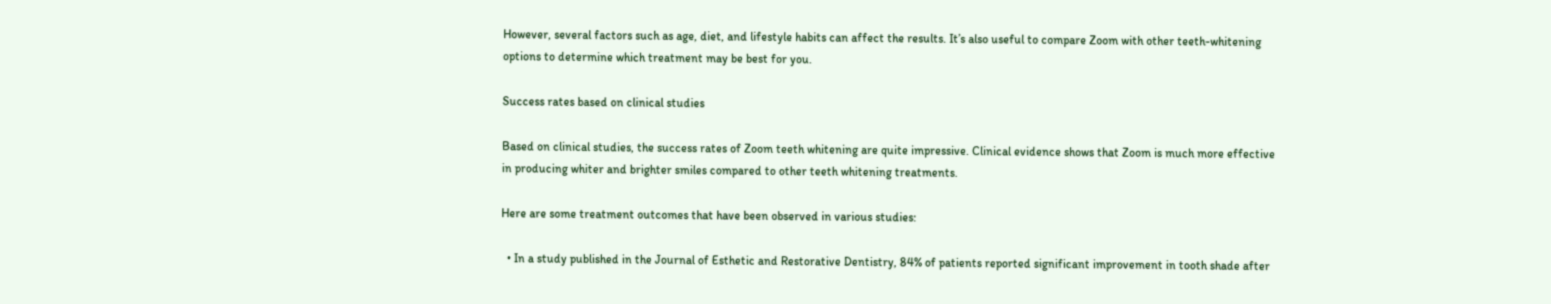However, several factors such as age, diet, and lifestyle habits can affect the results. It’s also useful to compare Zoom with other teeth-whitening options to determine which treatment may be best for you.

Success rates based on clinical studies

Based on clinical studies, the success rates of Zoom teeth whitening are quite impressive. Clinical evidence shows that Zoom is much more effective in producing whiter and brighter smiles compared to other teeth whitening treatments.

Here are some treatment outcomes that have been observed in various studies:

  • In a study published in the Journal of Esthetic and Restorative Dentistry, 84% of patients reported significant improvement in tooth shade after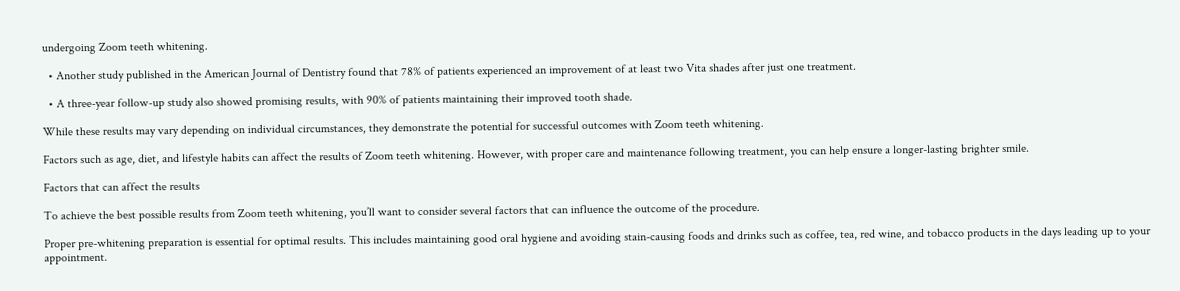undergoing Zoom teeth whitening.

  • Another study published in the American Journal of Dentistry found that 78% of patients experienced an improvement of at least two Vita shades after just one treatment.

  • A three-year follow-up study also showed promising results, with 90% of patients maintaining their improved tooth shade.

While these results may vary depending on individual circumstances, they demonstrate the potential for successful outcomes with Zoom teeth whitening.

Factors such as age, diet, and lifestyle habits can affect the results of Zoom teeth whitening. However, with proper care and maintenance following treatment, you can help ensure a longer-lasting brighter smile.

Factors that can affect the results

To achieve the best possible results from Zoom teeth whitening, you’ll want to consider several factors that can influence the outcome of the procedure.

Proper pre-whitening preparation is essential for optimal results. This includes maintaining good oral hygiene and avoiding stain-causing foods and drinks such as coffee, tea, red wine, and tobacco products in the days leading up to your appointment.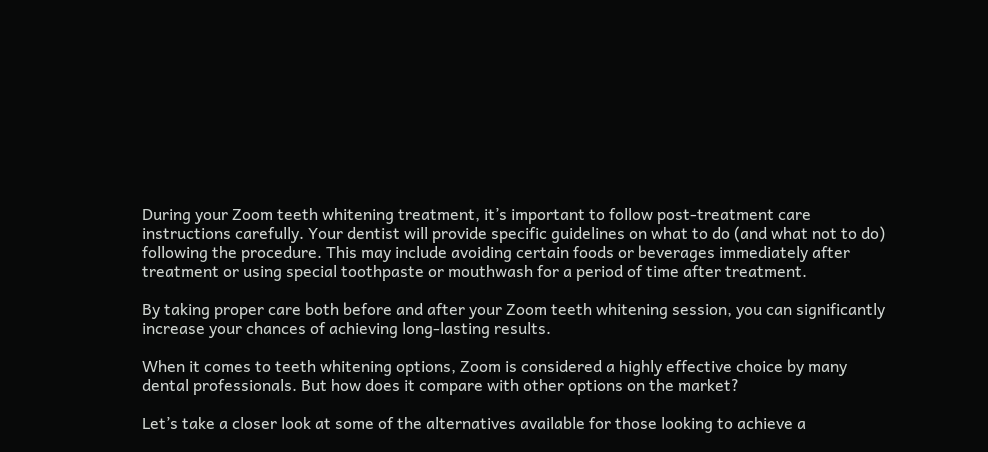During your Zoom teeth whitening treatment, it’s important to follow post-treatment care instructions carefully. Your dentist will provide specific guidelines on what to do (and what not to do) following the procedure. This may include avoiding certain foods or beverages immediately after treatment or using special toothpaste or mouthwash for a period of time after treatment.

By taking proper care both before and after your Zoom teeth whitening session, you can significantly increase your chances of achieving long-lasting results.

When it comes to teeth whitening options, Zoom is considered a highly effective choice by many dental professionals. But how does it compare with other options on the market?

Let’s take a closer look at some of the alternatives available for those looking to achieve a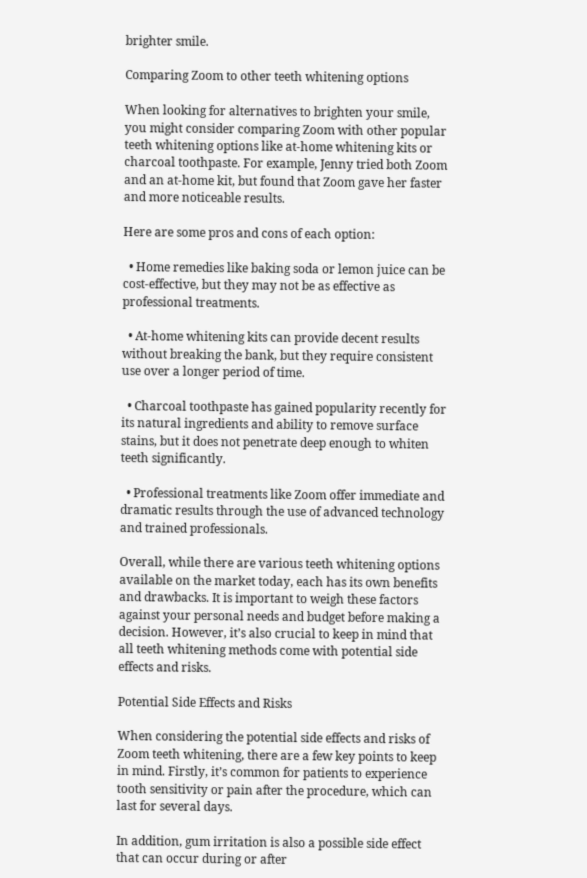brighter smile.

Comparing Zoom to other teeth whitening options

When looking for alternatives to brighten your smile, you might consider comparing Zoom with other popular teeth whitening options like at-home whitening kits or charcoal toothpaste. For example, Jenny tried both Zoom and an at-home kit, but found that Zoom gave her faster and more noticeable results.

Here are some pros and cons of each option:

  • Home remedies like baking soda or lemon juice can be cost-effective, but they may not be as effective as professional treatments.

  • At-home whitening kits can provide decent results without breaking the bank, but they require consistent use over a longer period of time.

  • Charcoal toothpaste has gained popularity recently for its natural ingredients and ability to remove surface stains, but it does not penetrate deep enough to whiten teeth significantly.

  • Professional treatments like Zoom offer immediate and dramatic results through the use of advanced technology and trained professionals.

Overall, while there are various teeth whitening options available on the market today, each has its own benefits and drawbacks. It is important to weigh these factors against your personal needs and budget before making a decision. However, it’s also crucial to keep in mind that all teeth whitening methods come with potential side effects and risks.

Potential Side Effects and Risks

When considering the potential side effects and risks of Zoom teeth whitening, there are a few key points to keep in mind. Firstly, it’s common for patients to experience tooth sensitivity or pain after the procedure, which can last for several days.

In addition, gum irritation is also a possible side effect that can occur during or after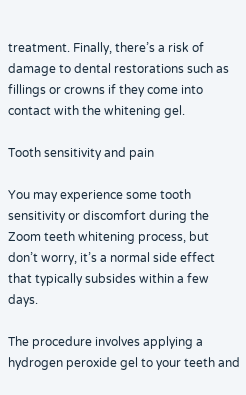treatment. Finally, there’s a risk of damage to dental restorations such as fillings or crowns if they come into contact with the whitening gel.

Tooth sensitivity and pain

You may experience some tooth sensitivity or discomfort during the Zoom teeth whitening process, but don’t worry, it’s a normal side effect that typically subsides within a few days.

The procedure involves applying a hydrogen peroxide gel to your teeth and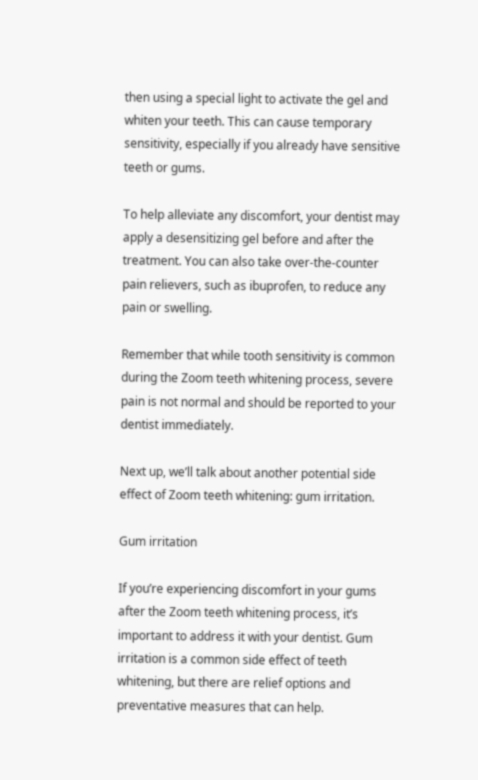then using a special light to activate the gel and whiten your teeth. This can cause temporary sensitivity, especially if you already have sensitive teeth or gums.

To help alleviate any discomfort, your dentist may apply a desensitizing gel before and after the treatment. You can also take over-the-counter pain relievers, such as ibuprofen, to reduce any pain or swelling.

Remember that while tooth sensitivity is common during the Zoom teeth whitening process, severe pain is not normal and should be reported to your dentist immediately.

Next up, we’ll talk about another potential side effect of Zoom teeth whitening: gum irritation.

Gum irritation

If you’re experiencing discomfort in your gums after the Zoom teeth whitening process, it’s important to address it with your dentist. Gum irritation is a common side effect of teeth whitening, but there are relief options and preventative measures that can help.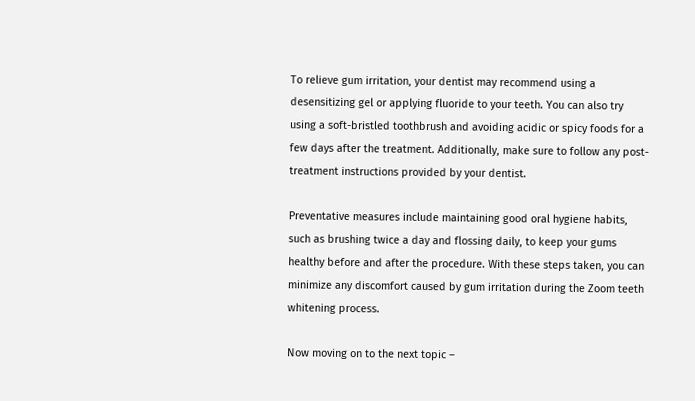To relieve gum irritation, your dentist may recommend using a desensitizing gel or applying fluoride to your teeth. You can also try using a soft-bristled toothbrush and avoiding acidic or spicy foods for a few days after the treatment. Additionally, make sure to follow any post-treatment instructions provided by your dentist.

Preventative measures include maintaining good oral hygiene habits, such as brushing twice a day and flossing daily, to keep your gums healthy before and after the procedure. With these steps taken, you can minimize any discomfort caused by gum irritation during the Zoom teeth whitening process.

Now moving on to the next topic –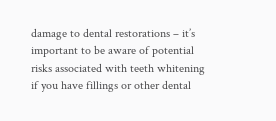damage to dental restorations – it’s important to be aware of potential risks associated with teeth whitening if you have fillings or other dental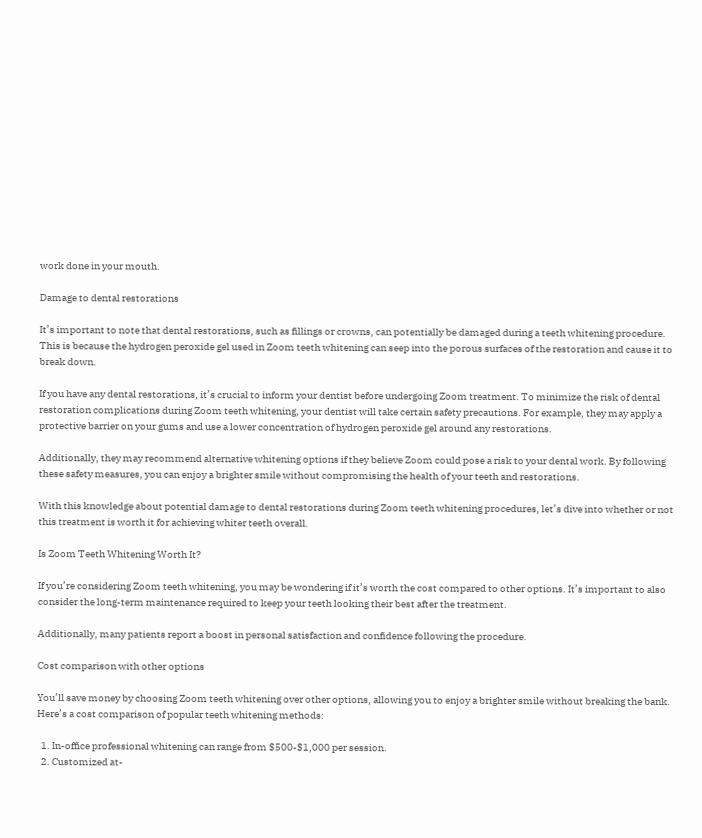work done in your mouth.

Damage to dental restorations

It’s important to note that dental restorations, such as fillings or crowns, can potentially be damaged during a teeth whitening procedure. This is because the hydrogen peroxide gel used in Zoom teeth whitening can seep into the porous surfaces of the restoration and cause it to break down.

If you have any dental restorations, it’s crucial to inform your dentist before undergoing Zoom treatment. To minimize the risk of dental restoration complications during Zoom teeth whitening, your dentist will take certain safety precautions. For example, they may apply a protective barrier on your gums and use a lower concentration of hydrogen peroxide gel around any restorations.

Additionally, they may recommend alternative whitening options if they believe Zoom could pose a risk to your dental work. By following these safety measures, you can enjoy a brighter smile without compromising the health of your teeth and restorations.

With this knowledge about potential damage to dental restorations during Zoom teeth whitening procedures, let’s dive into whether or not this treatment is worth it for achieving whiter teeth overall.

Is Zoom Teeth Whitening Worth It?

If you’re considering Zoom teeth whitening, you may be wondering if it’s worth the cost compared to other options. It’s important to also consider the long-term maintenance required to keep your teeth looking their best after the treatment.

Additionally, many patients report a boost in personal satisfaction and confidence following the procedure.

Cost comparison with other options

You’ll save money by choosing Zoom teeth whitening over other options, allowing you to enjoy a brighter smile without breaking the bank. Here’s a cost comparison of popular teeth whitening methods:

  1. In-office professional whitening can range from $500-$1,000 per session.
  2. Customized at-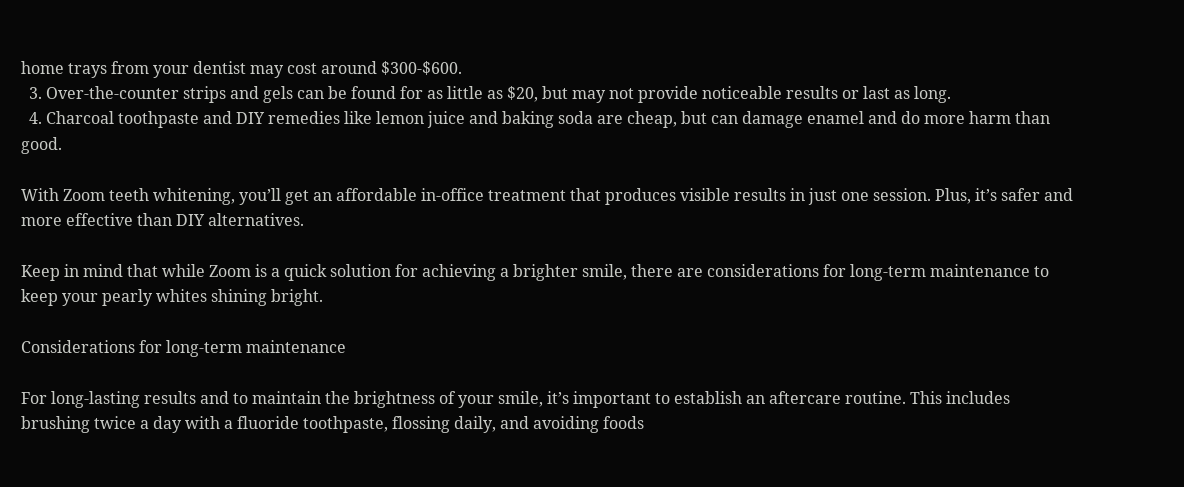home trays from your dentist may cost around $300-$600.
  3. Over-the-counter strips and gels can be found for as little as $20, but may not provide noticeable results or last as long.
  4. Charcoal toothpaste and DIY remedies like lemon juice and baking soda are cheap, but can damage enamel and do more harm than good.

With Zoom teeth whitening, you’ll get an affordable in-office treatment that produces visible results in just one session. Plus, it’s safer and more effective than DIY alternatives.

Keep in mind that while Zoom is a quick solution for achieving a brighter smile, there are considerations for long-term maintenance to keep your pearly whites shining bright.

Considerations for long-term maintenance

For long-lasting results and to maintain the brightness of your smile, it’s important to establish an aftercare routine. This includes brushing twice a day with a fluoride toothpaste, flossing daily, and avoiding foods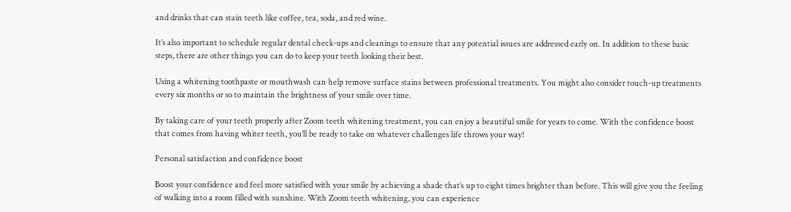and drinks that can stain teeth like coffee, tea, soda, and red wine.

It’s also important to schedule regular dental check-ups and cleanings to ensure that any potential issues are addressed early on. In addition to these basic steps, there are other things you can do to keep your teeth looking their best.

Using a whitening toothpaste or mouthwash can help remove surface stains between professional treatments. You might also consider touch-up treatments every six months or so to maintain the brightness of your smile over time.

By taking care of your teeth properly after Zoom teeth whitening treatment, you can enjoy a beautiful smile for years to come. With the confidence boost that comes from having whiter teeth, you’ll be ready to take on whatever challenges life throws your way!

Personal satisfaction and confidence boost

Boost your confidence and feel more satisfied with your smile by achieving a shade that’s up to eight times brighter than before. This will give you the feeling of walking into a room filled with sunshine. With Zoom teeth whitening, you can experience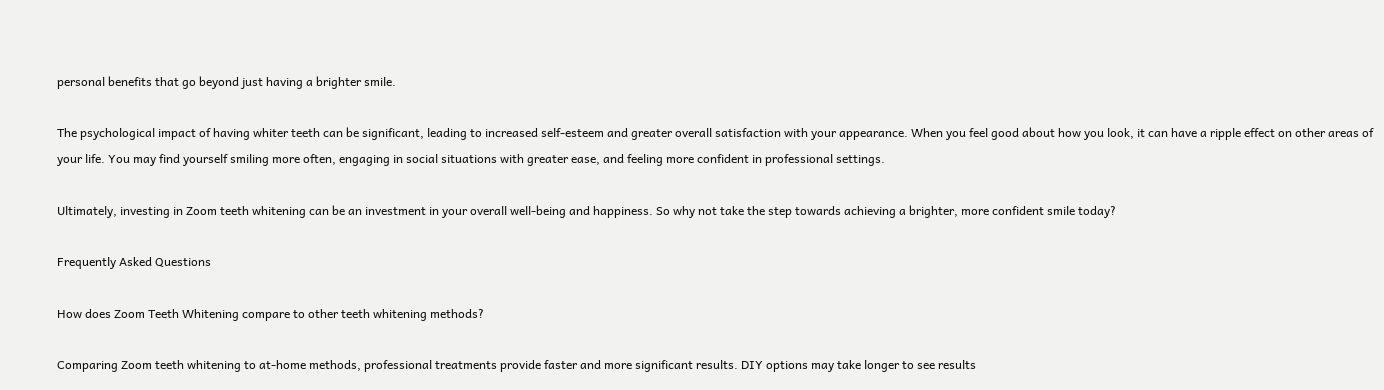personal benefits that go beyond just having a brighter smile.

The psychological impact of having whiter teeth can be significant, leading to increased self-esteem and greater overall satisfaction with your appearance. When you feel good about how you look, it can have a ripple effect on other areas of your life. You may find yourself smiling more often, engaging in social situations with greater ease, and feeling more confident in professional settings.

Ultimately, investing in Zoom teeth whitening can be an investment in your overall well-being and happiness. So why not take the step towards achieving a brighter, more confident smile today?

Frequently Asked Questions

How does Zoom Teeth Whitening compare to other teeth whitening methods?

Comparing Zoom teeth whitening to at-home methods, professional treatments provide faster and more significant results. DIY options may take longer to see results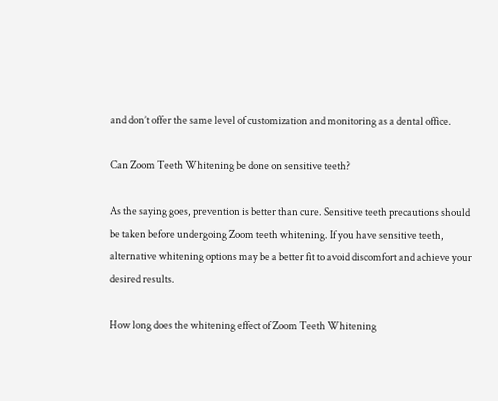and don’t offer the same level of customization and monitoring as a dental office.

Can Zoom Teeth Whitening be done on sensitive teeth?

As the saying goes, prevention is better than cure. Sensitive teeth precautions should be taken before undergoing Zoom teeth whitening. If you have sensitive teeth, alternative whitening options may be a better fit to avoid discomfort and achieve your desired results.

How long does the whitening effect of Zoom Teeth Whitening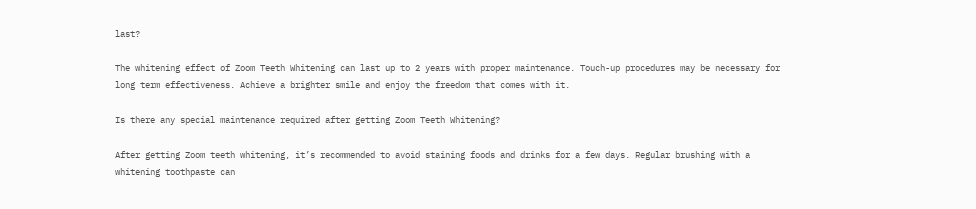last?

The whitening effect of Zoom Teeth Whitening can last up to 2 years with proper maintenance. Touch-up procedures may be necessary for long term effectiveness. Achieve a brighter smile and enjoy the freedom that comes with it.

Is there any special maintenance required after getting Zoom Teeth Whitening?

After getting Zoom teeth whitening, it’s recommended to avoid staining foods and drinks for a few days. Regular brushing with a whitening toothpaste can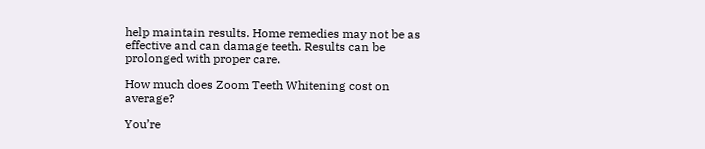help maintain results. Home remedies may not be as effective and can damage teeth. Results can be prolonged with proper care.

How much does Zoom Teeth Whitening cost on average?

You’re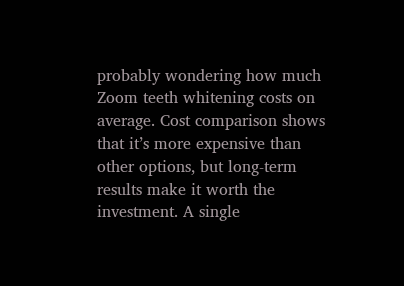probably wondering how much Zoom teeth whitening costs on average. Cost comparison shows that it’s more expensive than other options, but long-term results make it worth the investment. A single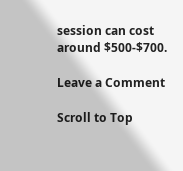session can cost around $500-$700.

Leave a Comment

Scroll to Top